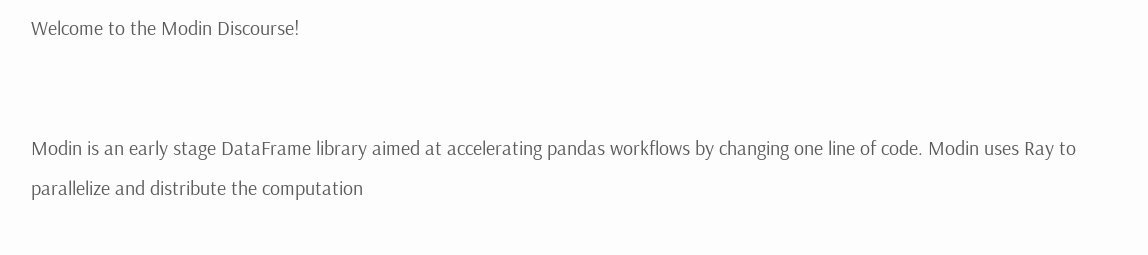Welcome to the Modin Discourse!


Modin is an early stage DataFrame library aimed at accelerating pandas workflows by changing one line of code. Modin uses Ray to parallelize and distribute the computation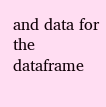and data for the dataframe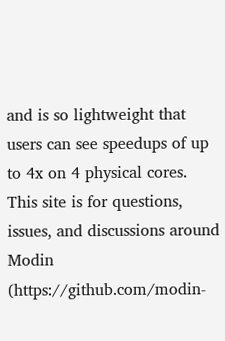and is so lightweight that users can see speedups of up to 4x on 4 physical cores. This site is for questions, issues, and discussions around Modin (https://github.com/modin-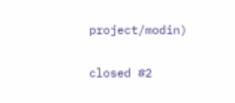project/modin)

closed #2